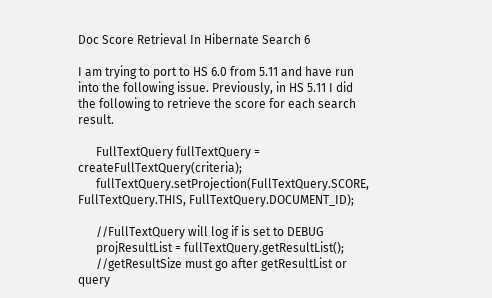Doc Score Retrieval In Hibernate Search 6

I am trying to port to HS 6.0 from 5.11 and have run into the following issue. Previously, in HS 5.11 I did the following to retrieve the score for each search result.

      FullTextQuery fullTextQuery = createFullTextQuery(criteria);
      fullTextQuery.setProjection(FullTextQuery.SCORE, FullTextQuery.THIS, FullTextQuery.DOCUMENT_ID);

      //FullTextQuery will log if is set to DEBUG
      projResultList = fullTextQuery.getResultList();
      //getResultSize must go after getResultList or query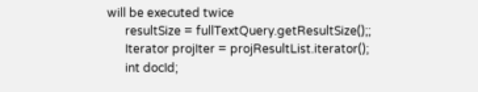will be executed twice
      resultSize = fullTextQuery.getResultSize();;
      Iterator projIter = projResultList.iterator();
      int docId;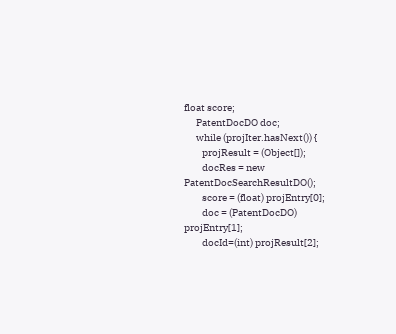float score;
      PatentDocDO doc;
      while (projIter.hasNext()) {
         projResult = (Object[]);
         docRes = new PatentDocSearchResultDO();
         score = (float) projEntry[0];
         doc = (PatentDocDO) projEntry[1];
         docId=(int) projResult[2];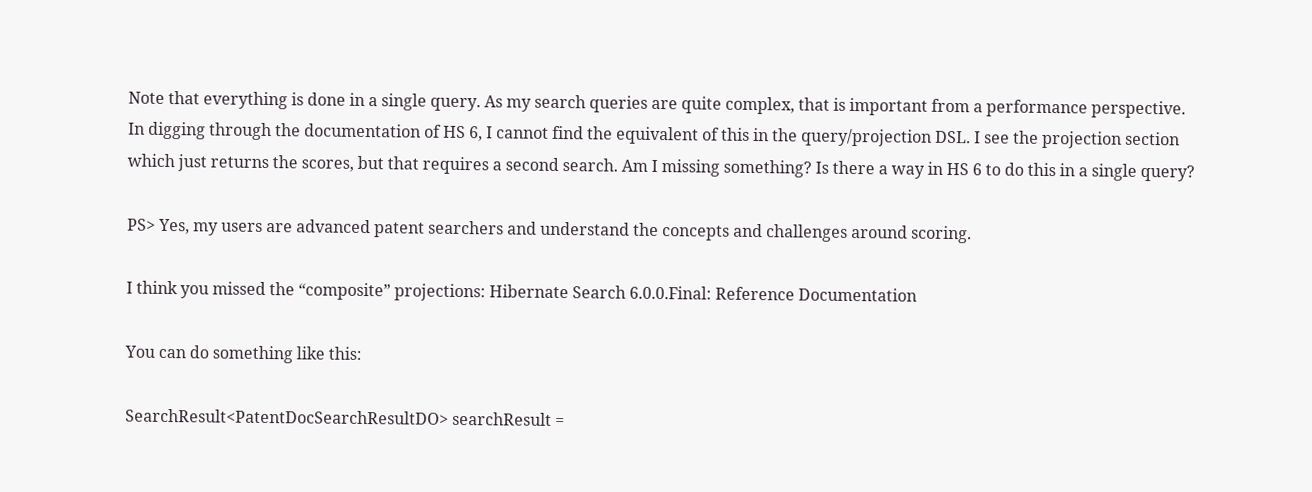Note that everything is done in a single query. As my search queries are quite complex, that is important from a performance perspective. In digging through the documentation of HS 6, I cannot find the equivalent of this in the query/projection DSL. I see the projection section which just returns the scores, but that requires a second search. Am I missing something? Is there a way in HS 6 to do this in a single query?

PS> Yes, my users are advanced patent searchers and understand the concepts and challenges around scoring.

I think you missed the “composite” projections: Hibernate Search 6.0.0.Final: Reference Documentation

You can do something like this:

SearchResult<PatentDocSearchResultDO> searchResult =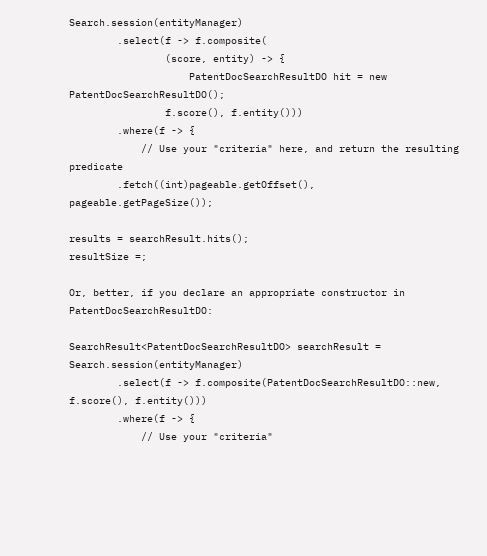Search.session(entityManager)
        .select(f -> f.composite(
                (score, entity) -> {
                    PatentDocSearchResultDO hit = new PatentDocSearchResultDO();
                f.score(), f.entity()))
        .where(f -> {
            // Use your "criteria" here, and return the resulting predicate
        .fetch((int)pageable.getOffset(), pageable.getPageSize());

results = searchResult.hits();
resultSize =;

Or, better, if you declare an appropriate constructor in PatentDocSearchResultDO:

SearchResult<PatentDocSearchResultDO> searchResult = Search.session(entityManager)
        .select(f -> f.composite(PatentDocSearchResultDO::new, f.score(), f.entity()))
        .where(f -> {
            // Use your "criteria"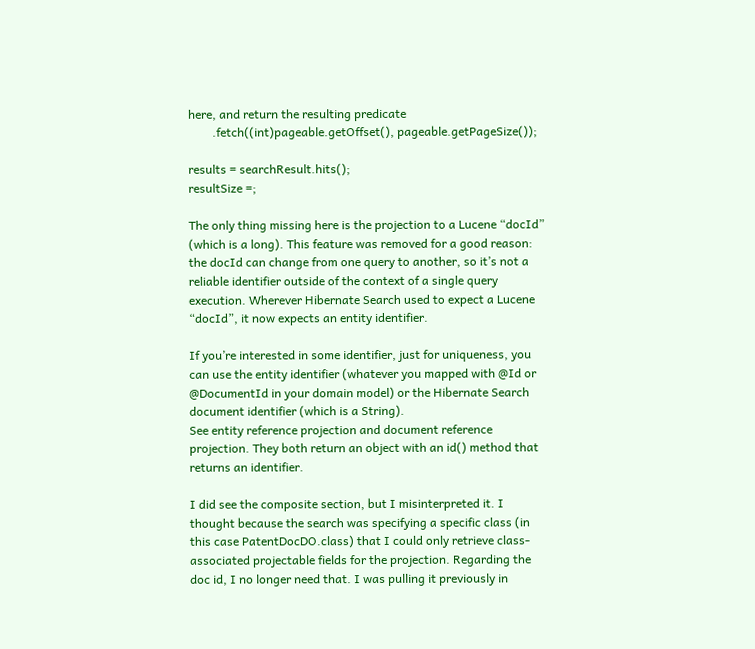here, and return the resulting predicate
        .fetch((int)pageable.getOffset(), pageable.getPageSize());

results = searchResult.hits();
resultSize =;

The only thing missing here is the projection to a Lucene “docId” (which is a long). This feature was removed for a good reason: the docId can change from one query to another, so it’s not a reliable identifier outside of the context of a single query execution. Wherever Hibernate Search used to expect a Lucene “docId”, it now expects an entity identifier.

If you’re interested in some identifier, just for uniqueness, you can use the entity identifier (whatever you mapped with @Id or @DocumentId in your domain model) or the Hibernate Search document identifier (which is a String).
See entity reference projection and document reference projection. They both return an object with an id() method that returns an identifier.

I did see the composite section, but I misinterpreted it. I thought because the search was specifying a specific class (in this case PatentDocDO.class) that I could only retrieve class-associated projectable fields for the projection. Regarding the doc id, I no longer need that. I was pulling it previously in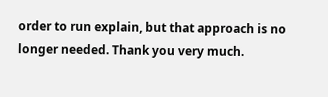order to run explain, but that approach is no longer needed. Thank you very much.